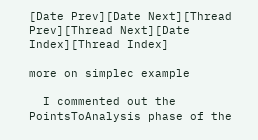[Date Prev][Date Next][Thread Prev][Thread Next][Date Index][Thread Index]

more on simplec example

  I commented out the PointsToAnalysis phase of the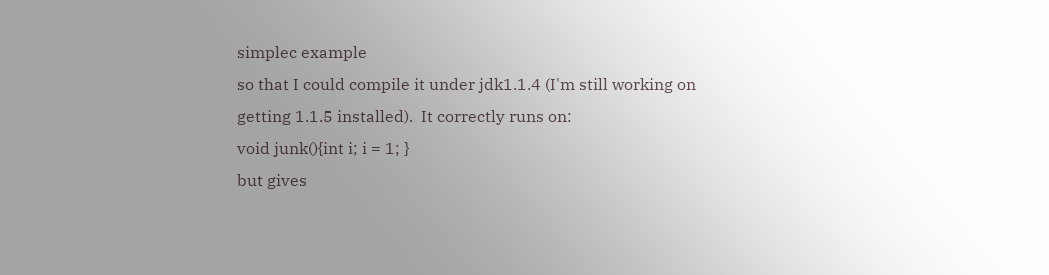simplec example
so that I could compile it under jdk1.1.4 (I'm still working on
getting 1.1.5 installed).  It correctly runs on:
void junk(){int i; i = 1; }
but gives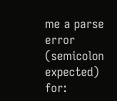me a parse error (semicolon expected) for: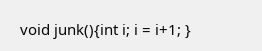void junk(){int i; i = i+1; }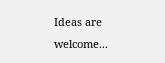Ideas are welcome...